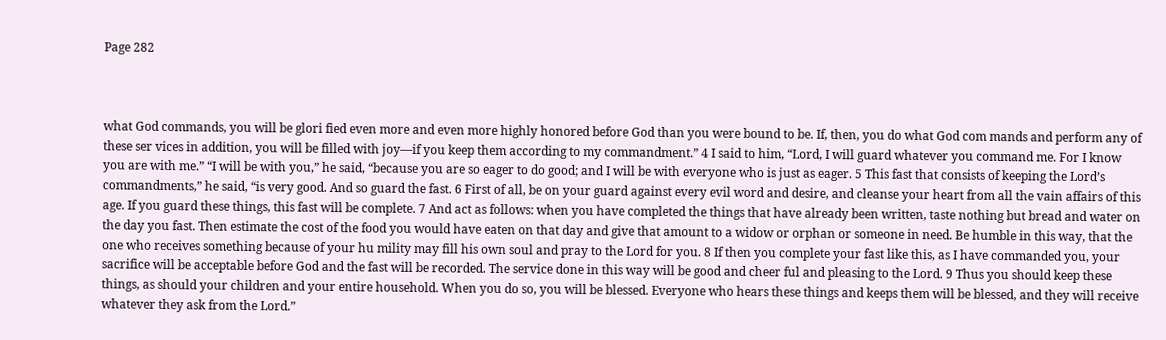Page 282



what God commands, you will be glori fied even more and even more highly honored before God than you were bound to be. If, then, you do what God com mands and perform any of these ser vices in addition, you will be filled with joy—if you keep them according to my commandment.” 4 I said to him, “Lord, I will guard whatever you command me. For I know you are with me.” “I will be with you,” he said, “because you are so eager to do good; and I will be with everyone who is just as eager. 5 This fast that consists of keeping the Lord’s commandments,” he said, “is very good. And so guard the fast. 6 First of all, be on your guard against every evil word and desire, and cleanse your heart from all the vain affairs of this age. If you guard these things, this fast will be complete. 7 And act as follows: when you have completed the things that have already been written, taste nothing but bread and water on the day you fast. Then estimate the cost of the food you would have eaten on that day and give that amount to a widow or orphan or someone in need. Be humble in this way, that the one who receives something because of your hu mility may fill his own soul and pray to the Lord for you. 8 If then you complete your fast like this, as I have commanded you, your sacrifice will be acceptable before God and the fast will be recorded. The service done in this way will be good and cheer ful and pleasing to the Lord. 9 Thus you should keep these things, as should your children and your entire household. When you do so, you will be blessed. Everyone who hears these things and keeps them will be blessed, and they will receive whatever they ask from the Lord.”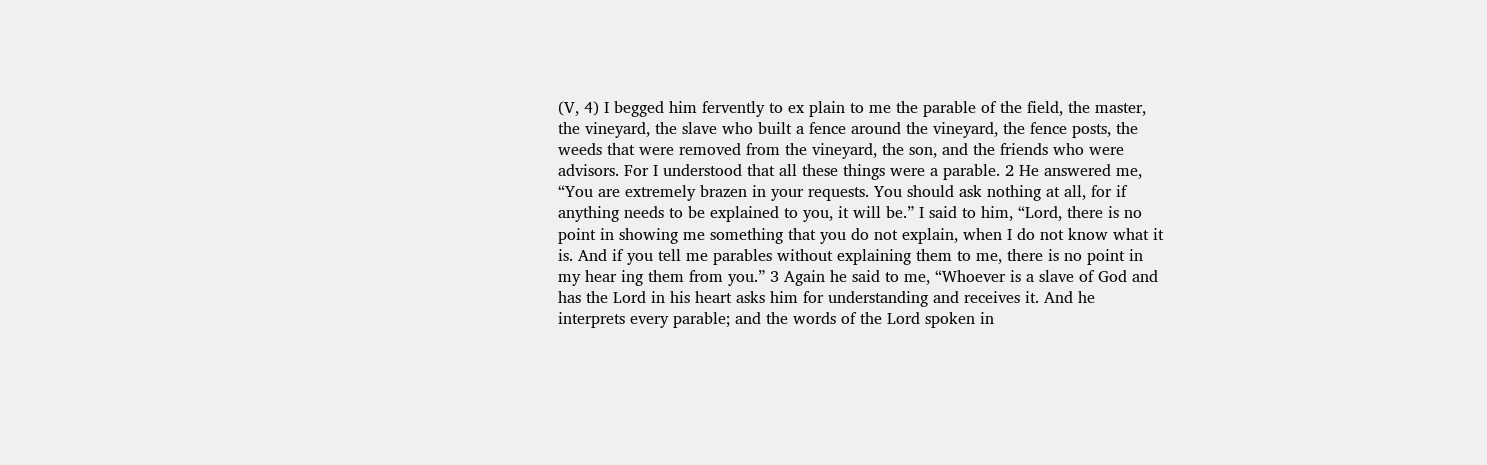(V, 4) I begged him fervently to ex plain to me the parable of the field, the master, the vineyard, the slave who built a fence around the vineyard, the fence posts, the weeds that were removed from the vineyard, the son, and the friends who were advisors. For I understood that all these things were a parable. 2 He answered me, “You are extremely brazen in your requests. You should ask nothing at all, for if anything needs to be explained to you, it will be.” I said to him, “Lord, there is no point in showing me something that you do not explain, when I do not know what it is. And if you tell me parables without explaining them to me, there is no point in my hear ing them from you.” 3 Again he said to me, “Whoever is a slave of God and has the Lord in his heart asks him for understanding and receives it. And he interprets every parable; and the words of the Lord spoken in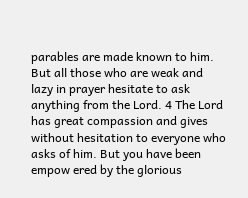parables are made known to him. But all those who are weak and lazy in prayer hesitate to ask anything from the Lord. 4 The Lord has great compassion and gives without hesitation to everyone who asks of him. But you have been empow ered by the glorious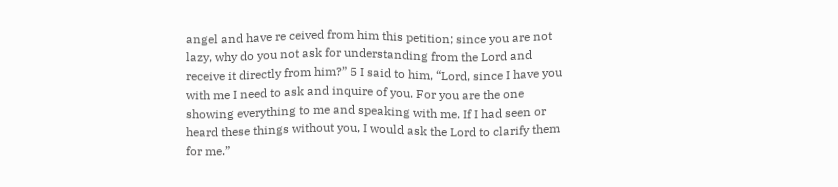angel and have re ceived from him this petition; since you are not lazy, why do you not ask for understanding from the Lord and receive it directly from him?” 5 I said to him, “Lord, since I have you with me I need to ask and inquire of you. For you are the one showing everything to me and speaking with me. If I had seen or heard these things without you, I would ask the Lord to clarify them for me.”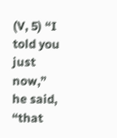(V, 5) “I told you just now,” he said, “that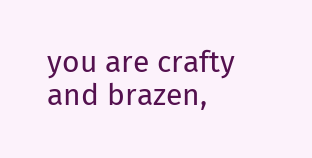you are crafty and brazen,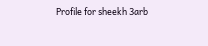Profile for sheekh 3arb